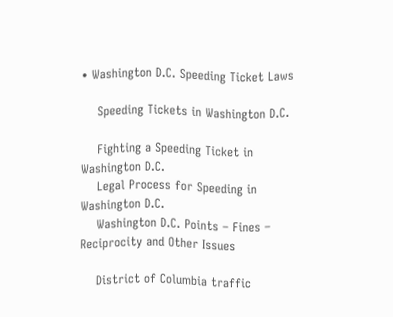• Washington D.C. Speeding Ticket Laws

    Speeding Tickets in Washington D.C.

    Fighting a Speeding Ticket in Washington D.C.
    Legal Process for Speeding in Washington D.C.
    Washington D.C. Points – Fines – Reciprocity and Other Issues

    District of Columbia traffic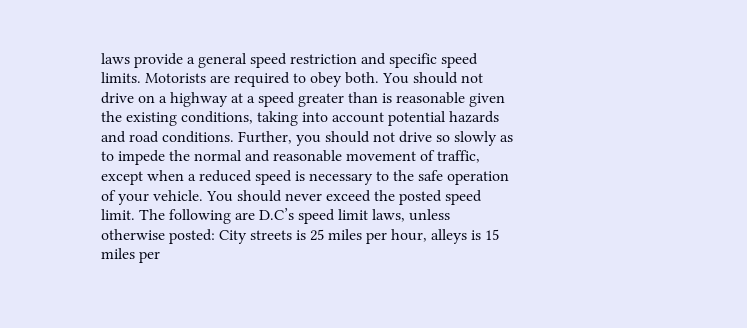laws provide a general speed restriction and specific speed limits. Motorists are required to obey both. You should not drive on a highway at a speed greater than is reasonable given the existing conditions, taking into account potential hazards and road conditions. Further, you should not drive so slowly as to impede the normal and reasonable movement of traffic, except when a reduced speed is necessary to the safe operation of your vehicle. You should never exceed the posted speed limit. The following are D.C’s speed limit laws, unless otherwise posted: City streets is 25 miles per hour, alleys is 15 miles per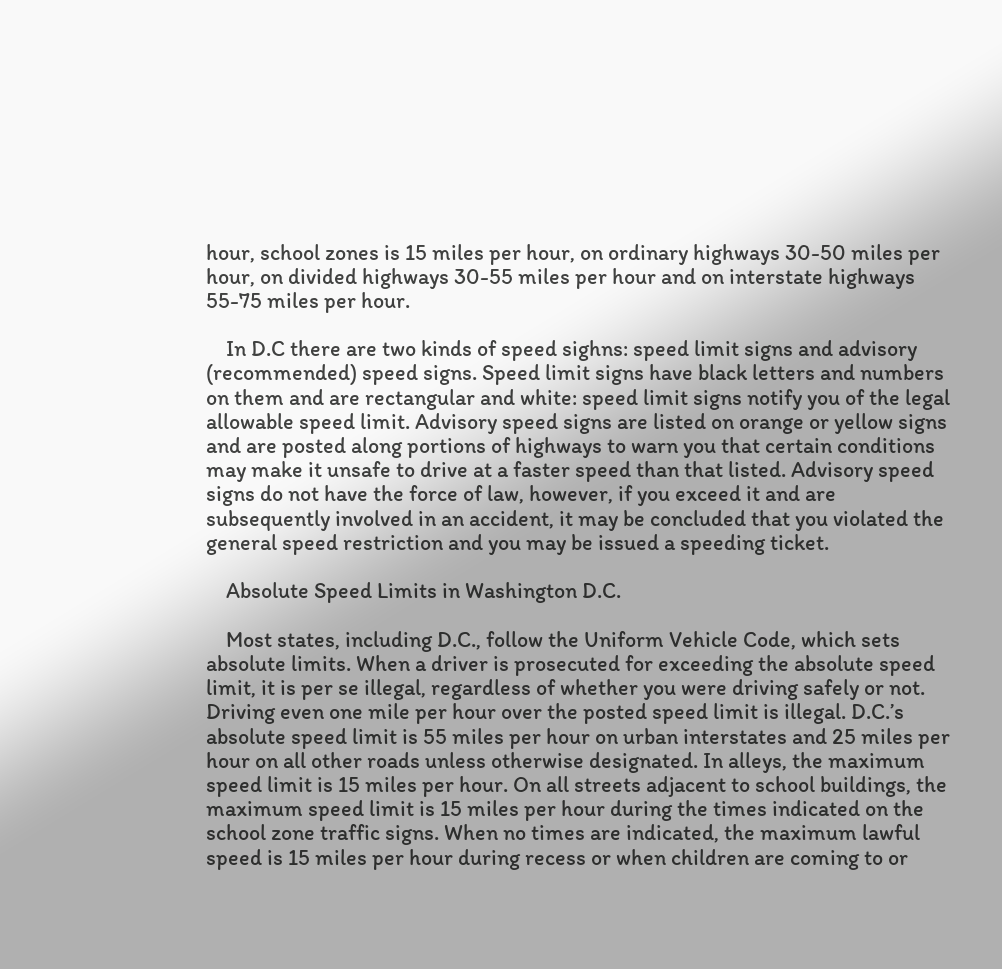hour, school zones is 15 miles per hour, on ordinary highways 30-50 miles per hour, on divided highways 30-55 miles per hour and on interstate highways 55-75 miles per hour.

    In D.C there are two kinds of speed sighns: speed limit signs and advisory (recommended) speed signs. Speed limit signs have black letters and numbers on them and are rectangular and white: speed limit signs notify you of the legal allowable speed limit. Advisory speed signs are listed on orange or yellow signs and are posted along portions of highways to warn you that certain conditions may make it unsafe to drive at a faster speed than that listed. Advisory speed signs do not have the force of law, however, if you exceed it and are subsequently involved in an accident, it may be concluded that you violated the general speed restriction and you may be issued a speeding ticket.

    Absolute Speed Limits in Washington D.C.

    Most states, including D.C., follow the Uniform Vehicle Code, which sets absolute limits. When a driver is prosecuted for exceeding the absolute speed limit, it is per se illegal, regardless of whether you were driving safely or not. Driving even one mile per hour over the posted speed limit is illegal. D.C.’s absolute speed limit is 55 miles per hour on urban interstates and 25 miles per hour on all other roads unless otherwise designated. In alleys, the maximum speed limit is 15 miles per hour. On all streets adjacent to school buildings, the maximum speed limit is 15 miles per hour during the times indicated on the school zone traffic signs. When no times are indicated, the maximum lawful speed is 15 miles per hour during recess or when children are coming to or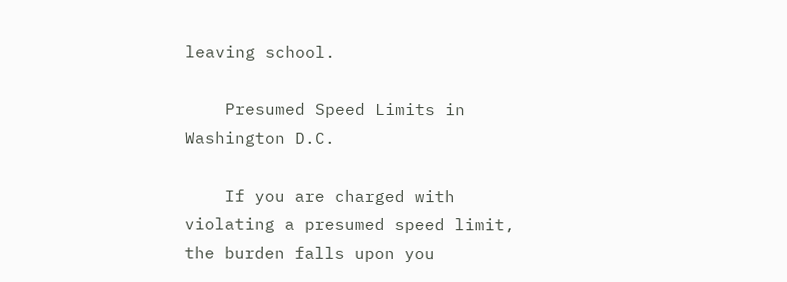leaving school.

    Presumed Speed Limits in Washington D.C.

    If you are charged with violating a presumed speed limit, the burden falls upon you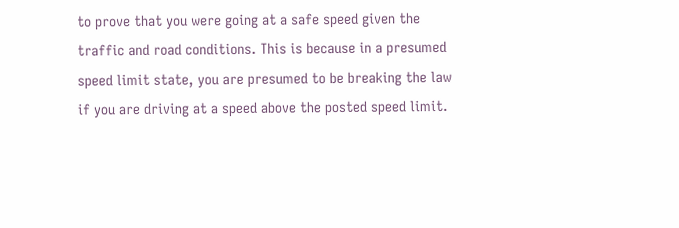to prove that you were going at a safe speed given the traffic and road conditions. This is because in a presumed speed limit state, you are presumed to be breaking the law if you are driving at a speed above the posted speed limit.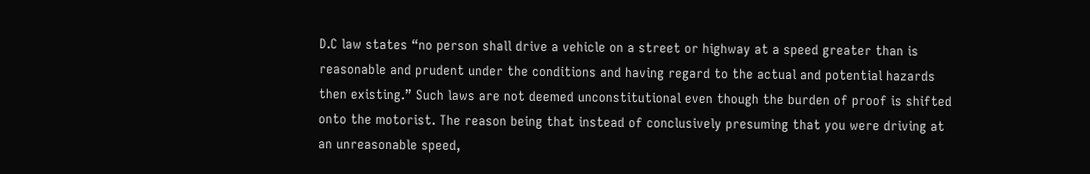D.C law states “no person shall drive a vehicle on a street or highway at a speed greater than is reasonable and prudent under the conditions and having regard to the actual and potential hazards then existing.” Such laws are not deemed unconstitutional even though the burden of proof is shifted onto the motorist. The reason being that instead of conclusively presuming that you were driving at an unreasonable speed,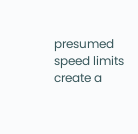presumed speed limits create a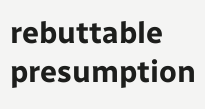rebuttable presumption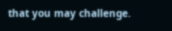that you may challenge.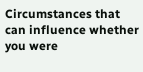Circumstances that can influence whether you were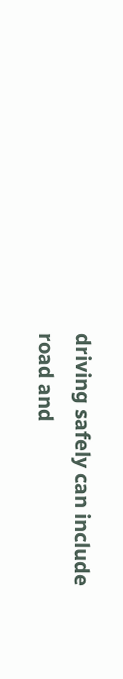driving safely can include road and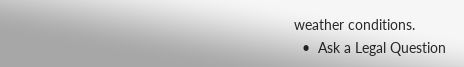weather conditions.
  •  Ask a Legal Question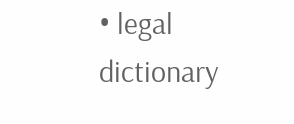• legal dictionary